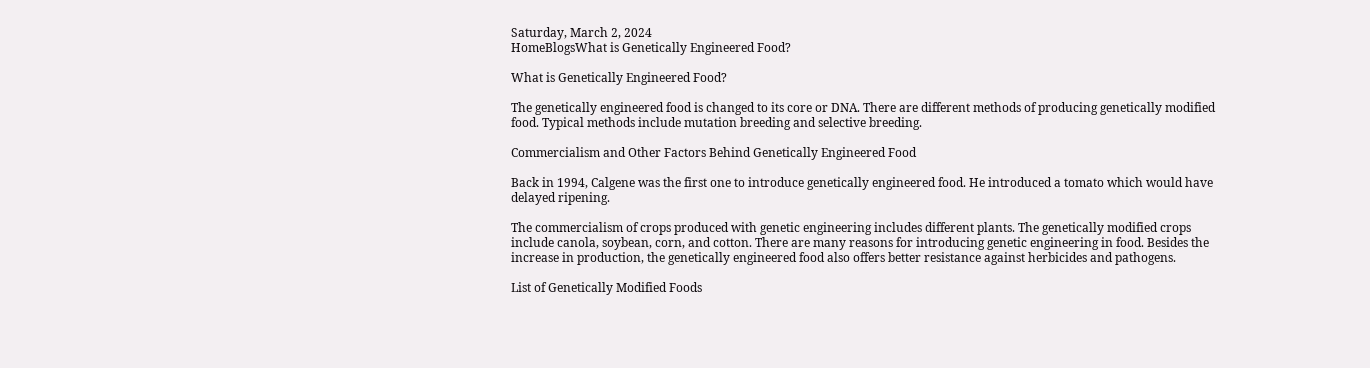Saturday, March 2, 2024
HomeBlogsWhat is Genetically Engineered Food?

What is Genetically Engineered Food?

The genetically engineered food is changed to its core or DNA. There are different methods of producing genetically modified food. Typical methods include mutation breeding and selective breeding.

Commercialism and Other Factors Behind Genetically Engineered Food

Back in 1994, Calgene was the first one to introduce genetically engineered food. He introduced a tomato which would have delayed ripening.

The commercialism of crops produced with genetic engineering includes different plants. The genetically modified crops include canola, soybean, corn, and cotton. There are many reasons for introducing genetic engineering in food. Besides the increase in production, the genetically engineered food also offers better resistance against herbicides and pathogens.

List of Genetically Modified Foods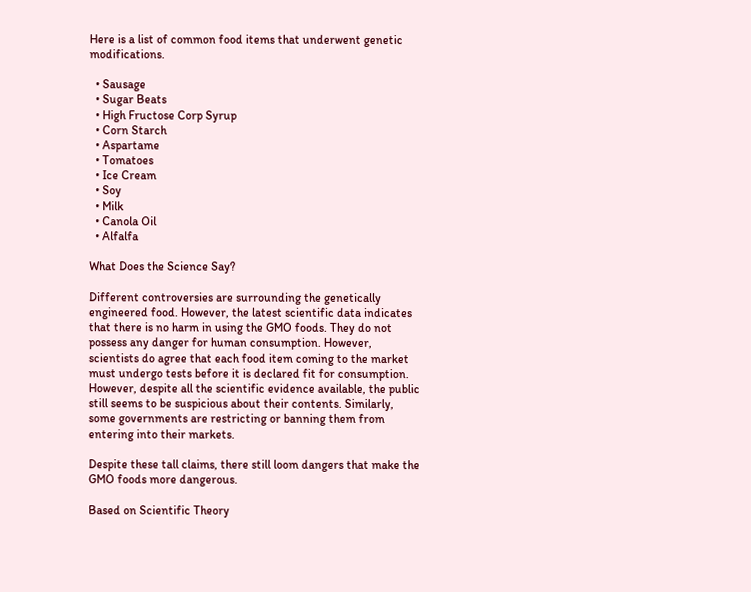Here is a list of common food items that underwent genetic modifications.

  • Sausage
  • Sugar Beats
  • High Fructose Corp Syrup
  • Corn Starch
  • Aspartame
  • Tomatoes
  • Ice Cream
  • Soy
  • Milk
  • Canola Oil
  • Alfalfa

What Does the Science Say?

Different controversies are surrounding the genetically engineered food. However, the latest scientific data indicates that there is no harm in using the GMO foods. They do not possess any danger for human consumption. However, scientists do agree that each food item coming to the market must undergo tests before it is declared fit for consumption. However, despite all the scientific evidence available, the public still seems to be suspicious about their contents. Similarly, some governments are restricting or banning them from entering into their markets.

Despite these tall claims, there still loom dangers that make the GMO foods more dangerous.

Based on Scientific Theory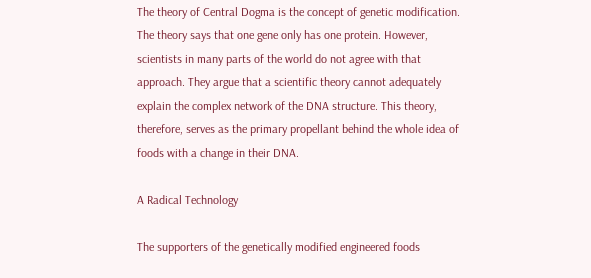The theory of Central Dogma is the concept of genetic modification. The theory says that one gene only has one protein. However, scientists in many parts of the world do not agree with that approach. They argue that a scientific theory cannot adequately explain the complex network of the DNA structure. This theory, therefore, serves as the primary propellant behind the whole idea of foods with a change in their DNA.

A Radical Technology

The supporters of the genetically modified engineered foods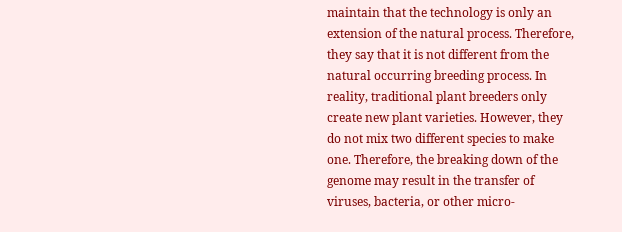maintain that the technology is only an extension of the natural process. Therefore, they say that it is not different from the natural occurring breeding process. In reality, traditional plant breeders only create new plant varieties. However, they do not mix two different species to make one. Therefore, the breaking down of the genome may result in the transfer of viruses, bacteria, or other micro-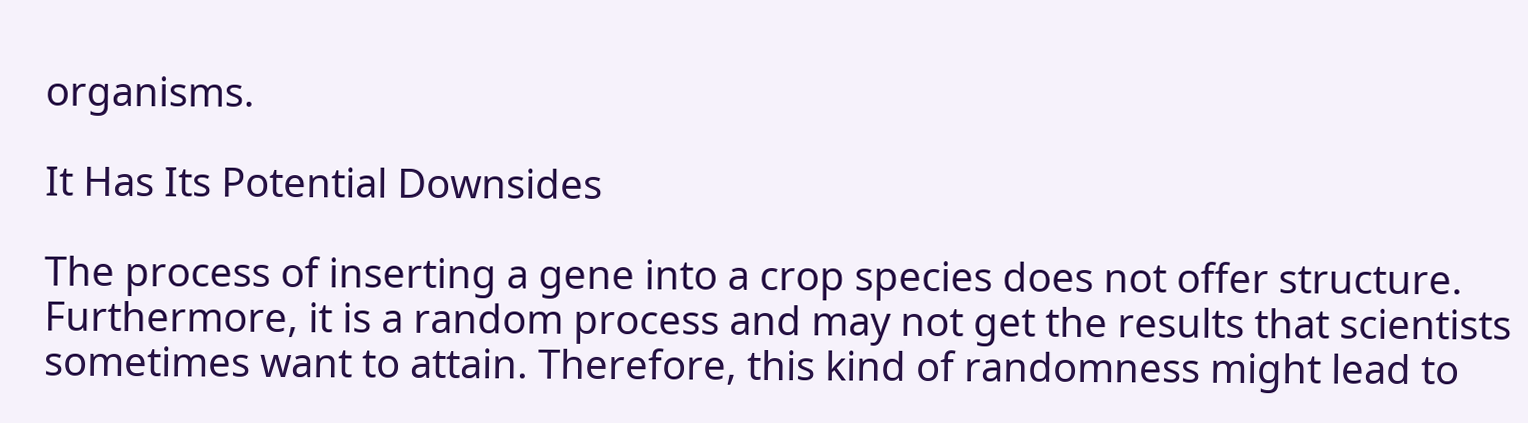organisms.

It Has Its Potential Downsides

The process of inserting a gene into a crop species does not offer structure. Furthermore, it is a random process and may not get the results that scientists sometimes want to attain. Therefore, this kind of randomness might lead to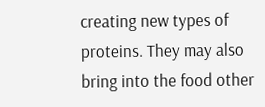creating new types of proteins. They may also bring into the food other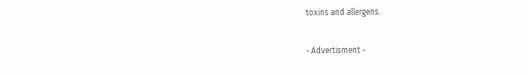toxins and allergens.

- Advertisment -